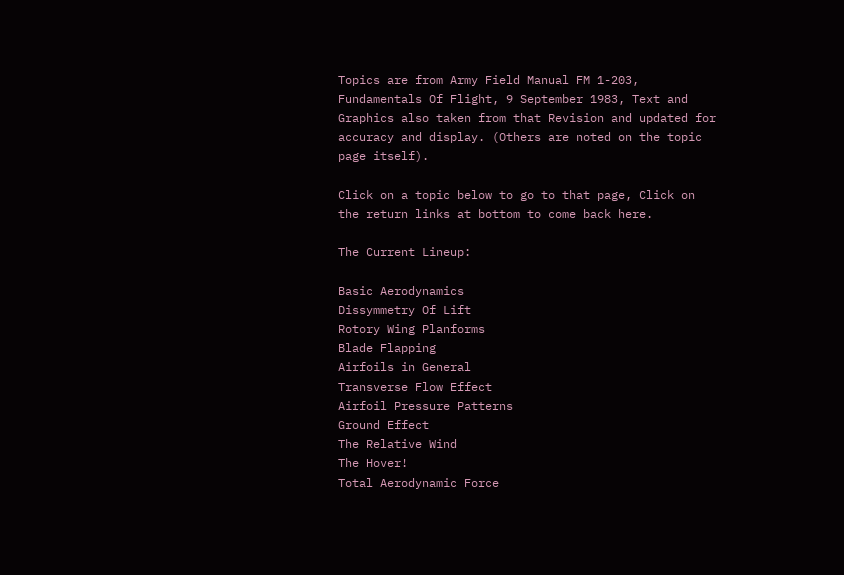Topics are from Army Field Manual FM 1-203, Fundamentals Of Flight, 9 September 1983, Text and Graphics also taken from that Revision and updated for accuracy and display. (Others are noted on the topic page itself).

Click on a topic below to go to that page, Click on the return links at bottom to come back here.

The Current Lineup:

Basic Aerodynamics
Dissymmetry Of Lift
Rotory Wing Planforms
Blade Flapping
Airfoils in General
Transverse Flow Effect
Airfoil Pressure Patterns
Ground Effect
The Relative Wind
The Hover!
Total Aerodynamic Force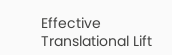Effective Translational Lift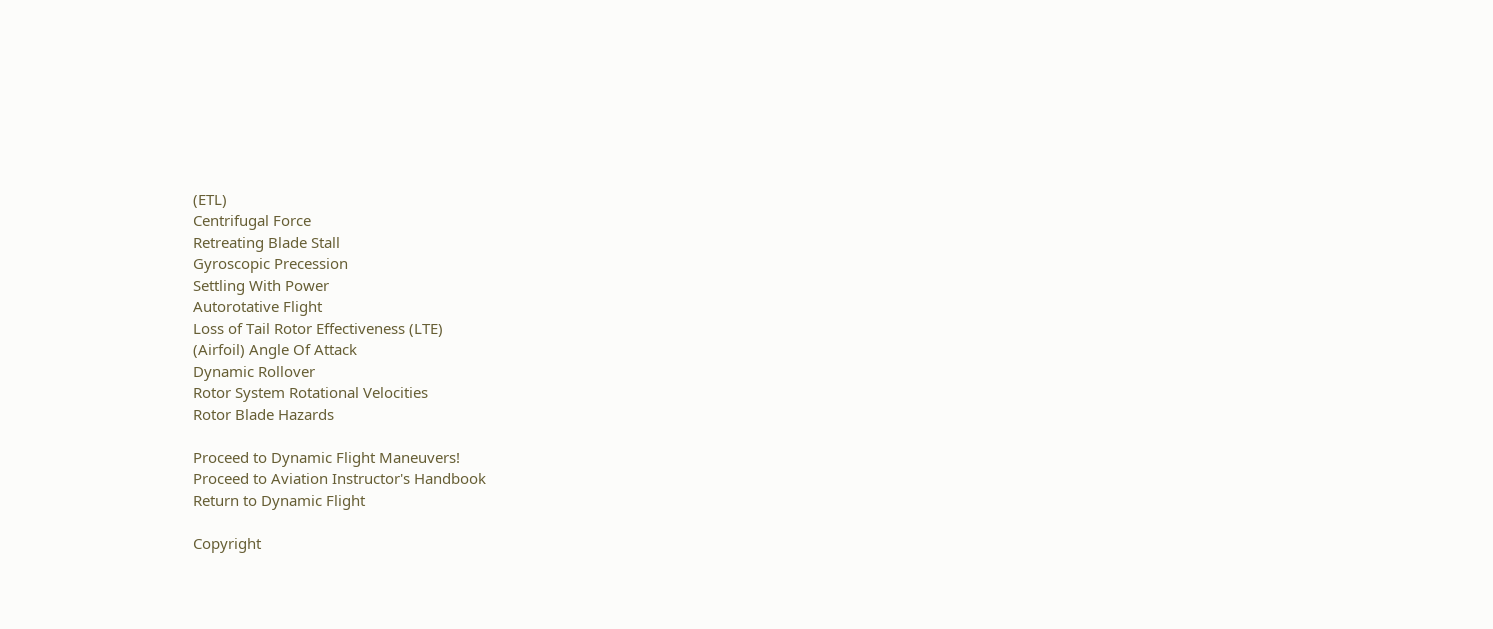(ETL)
Centrifugal Force
Retreating Blade Stall
Gyroscopic Precession
Settling With Power
Autorotative Flight
Loss of Tail Rotor Effectiveness (LTE)
(Airfoil) Angle Of Attack
Dynamic Rollover
Rotor System Rotational Velocities
Rotor Blade Hazards

Proceed to Dynamic Flight Maneuvers!
Proceed to Aviation Instructor's Handbook
Return to Dynamic Flight

Copyright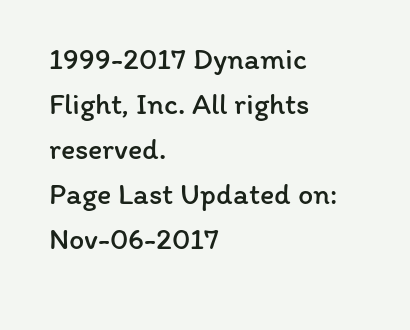1999-2017 Dynamic Flight, Inc. All rights reserved.
Page Last Updated on: Nov-06-2017